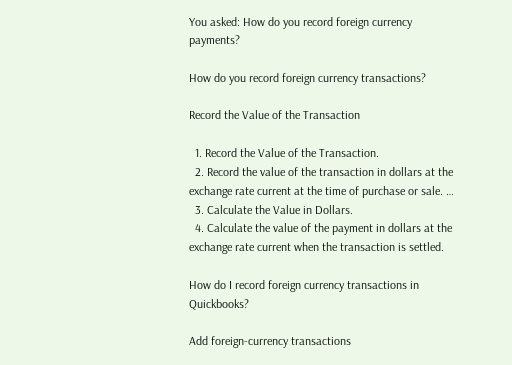You asked: How do you record foreign currency payments?

How do you record foreign currency transactions?

Record the Value of the Transaction

  1. Record the Value of the Transaction.
  2. Record the value of the transaction in dollars at the exchange rate current at the time of purchase or sale. …
  3. Calculate the Value in Dollars.
  4. Calculate the value of the payment in dollars at the exchange rate current when the transaction is settled.

How do I record foreign currency transactions in Quickbooks?

Add foreign-currency transactions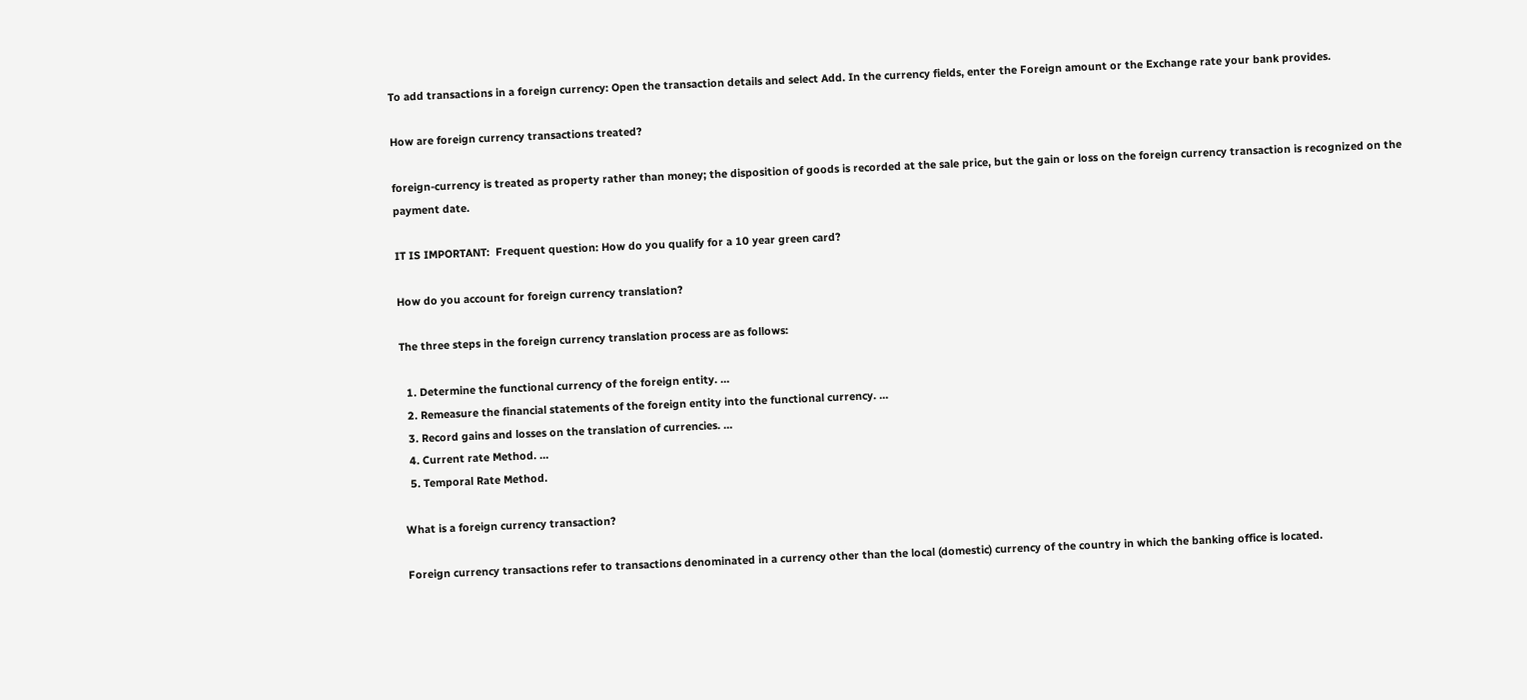To add transactions in a foreign currency: Open the transaction details and select Add. In the currency fields, enter the Foreign amount or the Exchange rate your bank provides.

How are foreign currency transactions treated?

foreign-currency is treated as property rather than money; the disposition of goods is recorded at the sale price, but the gain or loss on the foreign currency transaction is recognized on the payment date.

IT IS IMPORTANT:  Frequent question: How do you qualify for a 10 year green card?

How do you account for foreign currency translation?

The three steps in the foreign currency translation process are as follows:

  1. Determine the functional currency of the foreign entity. …
  2. Remeasure the financial statements of the foreign entity into the functional currency. …
  3. Record gains and losses on the translation of currencies. …
  4. Current rate Method. …
  5. Temporal Rate Method.

What is a foreign currency transaction?

Foreign currency transactions refer to transactions denominated in a currency other than the local (domestic) currency of the country in which the banking office is located.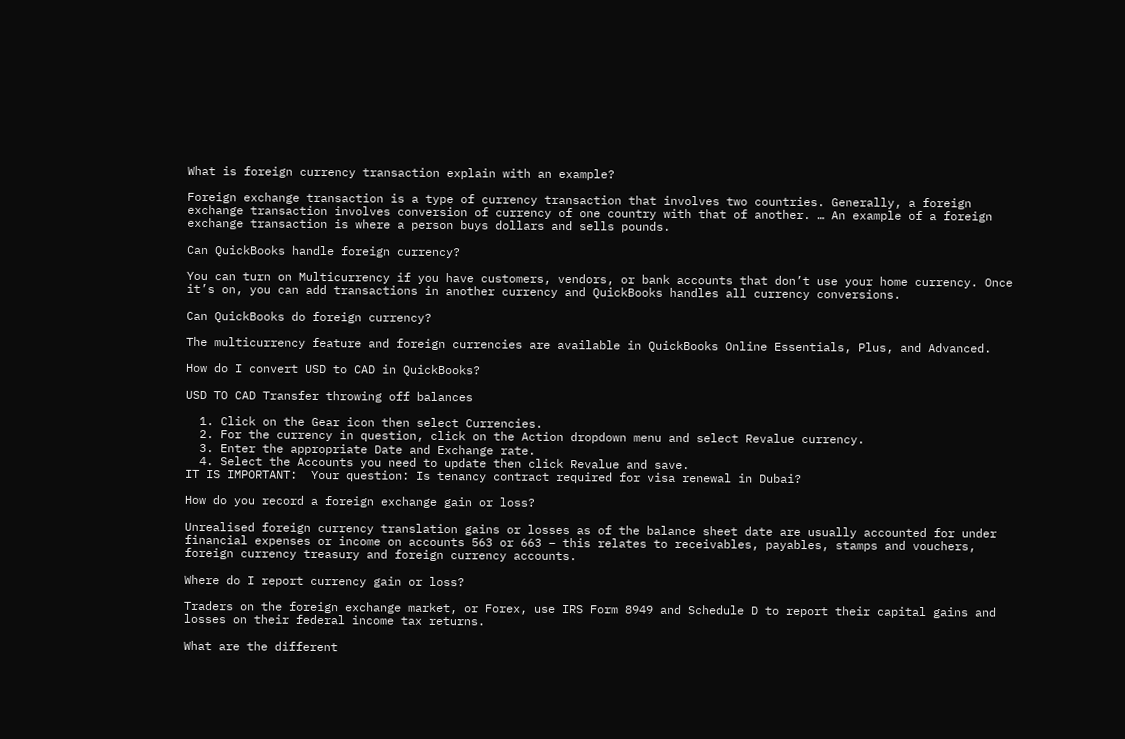What is foreign currency transaction explain with an example?

Foreign exchange transaction is a type of currency transaction that involves two countries. Generally, a foreign exchange transaction involves conversion of currency of one country with that of another. … An example of a foreign exchange transaction is where a person buys dollars and sells pounds.

Can QuickBooks handle foreign currency?

You can turn on Multicurrency if you have customers, vendors, or bank accounts that don’t use your home currency. Once it’s on, you can add transactions in another currency and QuickBooks handles all currency conversions.

Can QuickBooks do foreign currency?

The multicurrency feature and foreign currencies are available in QuickBooks Online Essentials, Plus, and Advanced.

How do I convert USD to CAD in QuickBooks?

USD TO CAD Transfer throwing off balances

  1. Click on the Gear icon then select Currencies.
  2. For the currency in question, click on the Action dropdown menu and select Revalue currency.
  3. Enter the appropriate Date and Exchange rate.
  4. Select the Accounts you need to update then click Revalue and save.
IT IS IMPORTANT:  Your question: Is tenancy contract required for visa renewal in Dubai?

How do you record a foreign exchange gain or loss?

Unrealised foreign currency translation gains or losses as of the balance sheet date are usually accounted for under financial expenses or income on accounts 563 or 663 – this relates to receivables, payables, stamps and vouchers, foreign currency treasury and foreign currency accounts.

Where do I report currency gain or loss?

Traders on the foreign exchange market, or Forex, use IRS Form 8949 and Schedule D to report their capital gains and losses on their federal income tax returns.

What are the different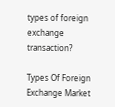types of foreign exchange transaction?

Types Of Foreign Exchange Market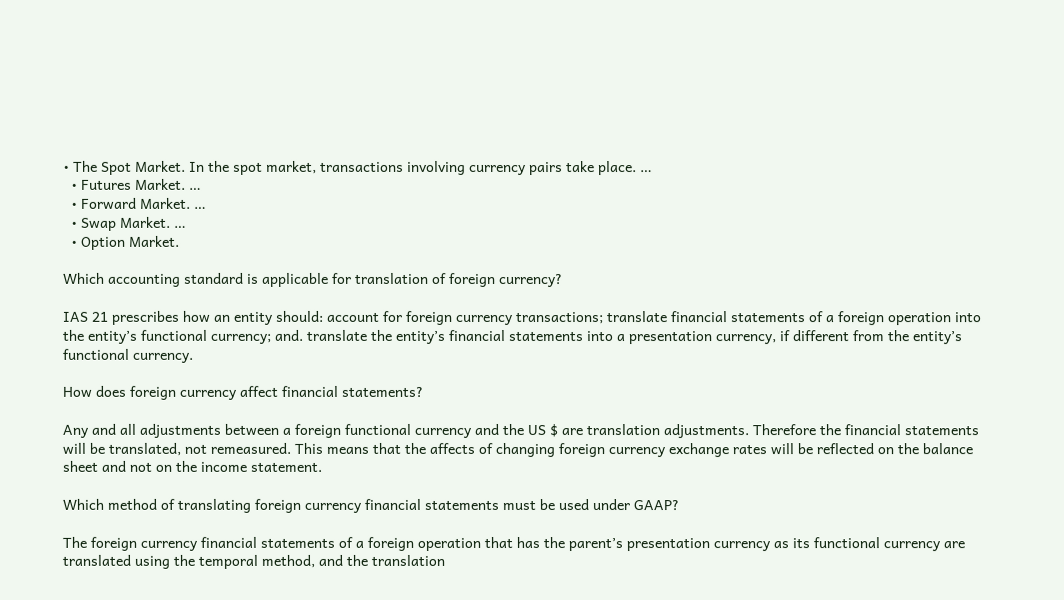• The Spot Market. In the spot market, transactions involving currency pairs take place. …
  • Futures Market. …
  • Forward Market. …
  • Swap Market. …
  • Option Market.

Which accounting standard is applicable for translation of foreign currency?

IAS 21 prescribes how an entity should: account for foreign currency transactions; translate financial statements of a foreign operation into the entity’s functional currency; and. translate the entity’s financial statements into a presentation currency, if different from the entity’s functional currency.

How does foreign currency affect financial statements?

Any and all adjustments between a foreign functional currency and the US $ are translation adjustments. Therefore the financial statements will be translated, not remeasured. This means that the affects of changing foreign currency exchange rates will be reflected on the balance sheet and not on the income statement.

Which method of translating foreign currency financial statements must be used under GAAP?

The foreign currency financial statements of a foreign operation that has the parent’s presentation currency as its functional currency are translated using the temporal method, and the translation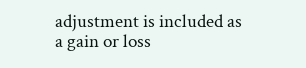adjustment is included as a gain or loss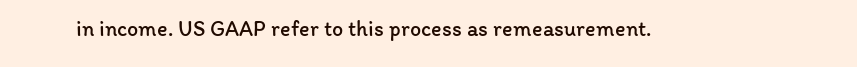in income. US GAAP refer to this process as remeasurement.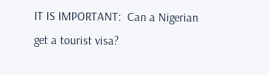IT IS IMPORTANT:  Can a Nigerian get a tourist visa?